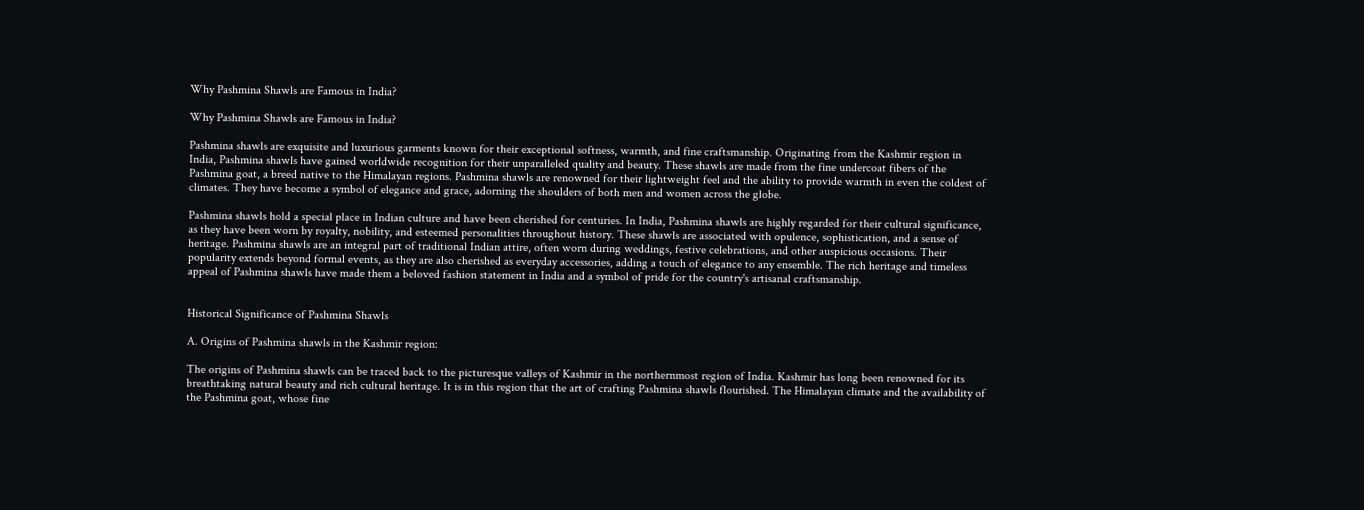Why Pashmina Shawls are Famous in India?

Why Pashmina Shawls are Famous in India?

Pashmina shawls are exquisite and luxurious garments known for their exceptional softness, warmth, and fine craftsmanship. Originating from the Kashmir region in India, Pashmina shawls have gained worldwide recognition for their unparalleled quality and beauty. These shawls are made from the fine undercoat fibers of the Pashmina goat, a breed native to the Himalayan regions. Pashmina shawls are renowned for their lightweight feel and the ability to provide warmth in even the coldest of climates. They have become a symbol of elegance and grace, adorning the shoulders of both men and women across the globe.

Pashmina shawls hold a special place in Indian culture and have been cherished for centuries. In India, Pashmina shawls are highly regarded for their cultural significance, as they have been worn by royalty, nobility, and esteemed personalities throughout history. These shawls are associated with opulence, sophistication, and a sense of heritage. Pashmina shawls are an integral part of traditional Indian attire, often worn during weddings, festive celebrations, and other auspicious occasions. Their popularity extends beyond formal events, as they are also cherished as everyday accessories, adding a touch of elegance to any ensemble. The rich heritage and timeless appeal of Pashmina shawls have made them a beloved fashion statement in India and a symbol of pride for the country's artisanal craftsmanship.


Historical Significance of Pashmina Shawls

A. Origins of Pashmina shawls in the Kashmir region:

The origins of Pashmina shawls can be traced back to the picturesque valleys of Kashmir in the northernmost region of India. Kashmir has long been renowned for its breathtaking natural beauty and rich cultural heritage. It is in this region that the art of crafting Pashmina shawls flourished. The Himalayan climate and the availability of the Pashmina goat, whose fine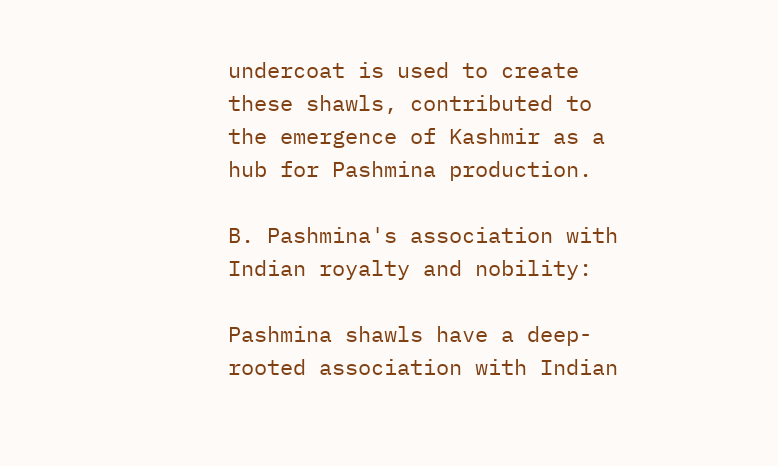undercoat is used to create these shawls, contributed to the emergence of Kashmir as a hub for Pashmina production.

B. Pashmina's association with Indian royalty and nobility:

Pashmina shawls have a deep-rooted association with Indian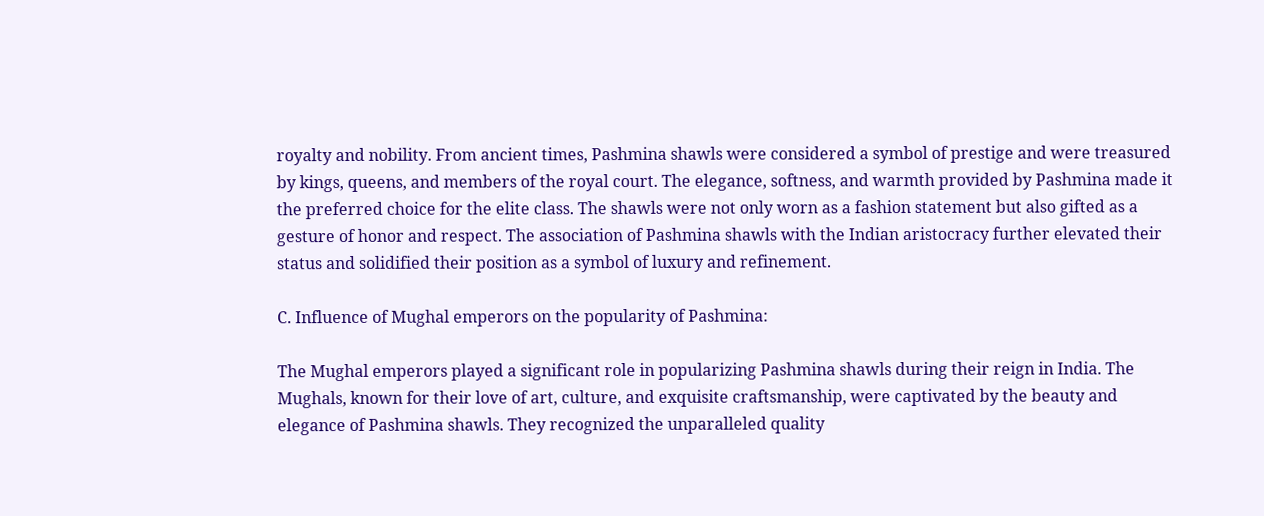royalty and nobility. From ancient times, Pashmina shawls were considered a symbol of prestige and were treasured by kings, queens, and members of the royal court. The elegance, softness, and warmth provided by Pashmina made it the preferred choice for the elite class. The shawls were not only worn as a fashion statement but also gifted as a gesture of honor and respect. The association of Pashmina shawls with the Indian aristocracy further elevated their status and solidified their position as a symbol of luxury and refinement.

C. Influence of Mughal emperors on the popularity of Pashmina:

The Mughal emperors played a significant role in popularizing Pashmina shawls during their reign in India. The Mughals, known for their love of art, culture, and exquisite craftsmanship, were captivated by the beauty and elegance of Pashmina shawls. They recognized the unparalleled quality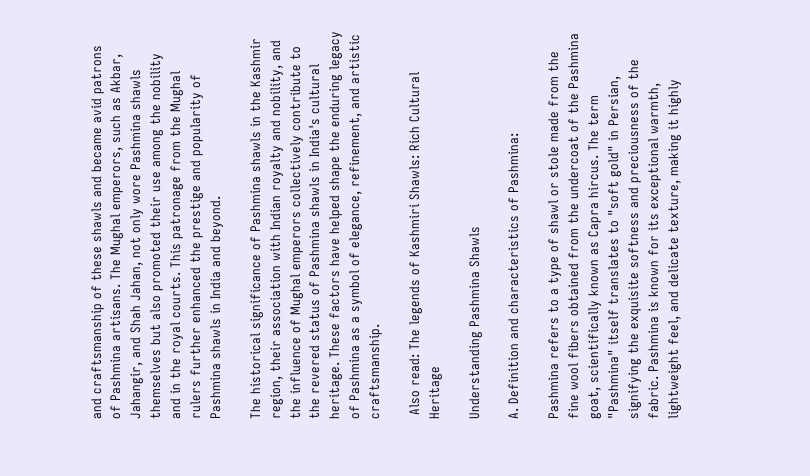and craftsmanship of these shawls and became avid patrons of Pashmina artisans. The Mughal emperors, such as Akbar, Jahangir, and Shah Jahan, not only wore Pashmina shawls themselves but also promoted their use among the nobility and in the royal courts. This patronage from the Mughal rulers further enhanced the prestige and popularity of Pashmina shawls in India and beyond.

The historical significance of Pashmina shawls in the Kashmir region, their association with Indian royalty and nobility, and the influence of Mughal emperors collectively contribute to the revered status of Pashmina shawls in India's cultural heritage. These factors have helped shape the enduring legacy of Pashmina as a symbol of elegance, refinement, and artistic craftsmanship.

 Also read: The legends of Kashmiri Shawls: Rich Cultural Heritage

Understanding Pashmina Shawls

A. Definition and characteristics of Pashmina:

Pashmina refers to a type of shawl or stole made from the fine wool fibers obtained from the undercoat of the Pashmina goat, scientifically known as Capra hircus. The term "Pashmina" itself translates to "soft gold" in Persian, signifying the exquisite softness and preciousness of the fabric. Pashmina is known for its exceptional warmth, lightweight feel, and delicate texture, making it highly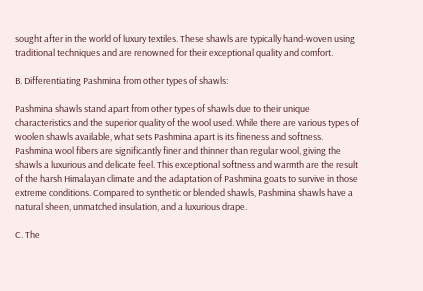sought after in the world of luxury textiles. These shawls are typically hand-woven using traditional techniques and are renowned for their exceptional quality and comfort.

B. Differentiating Pashmina from other types of shawls:

Pashmina shawls stand apart from other types of shawls due to their unique characteristics and the superior quality of the wool used. While there are various types of woolen shawls available, what sets Pashmina apart is its fineness and softness. Pashmina wool fibers are significantly finer and thinner than regular wool, giving the shawls a luxurious and delicate feel. This exceptional softness and warmth are the result of the harsh Himalayan climate and the adaptation of Pashmina goats to survive in those extreme conditions. Compared to synthetic or blended shawls, Pashmina shawls have a natural sheen, unmatched insulation, and a luxurious drape.

C. The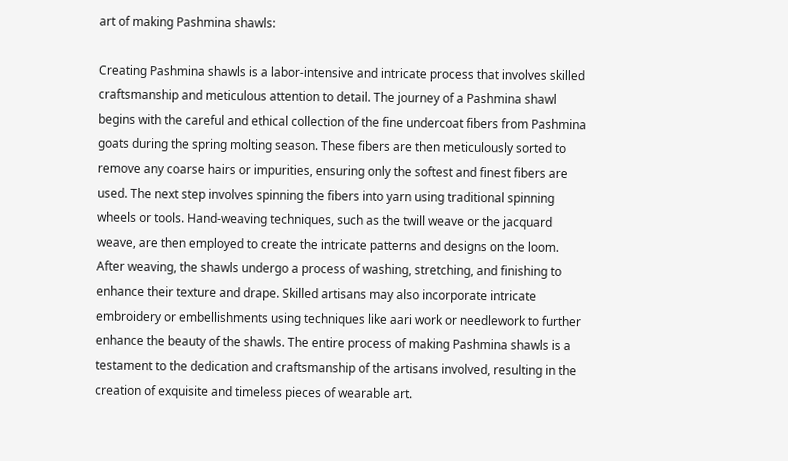art of making Pashmina shawls:

Creating Pashmina shawls is a labor-intensive and intricate process that involves skilled craftsmanship and meticulous attention to detail. The journey of a Pashmina shawl begins with the careful and ethical collection of the fine undercoat fibers from Pashmina goats during the spring molting season. These fibers are then meticulously sorted to remove any coarse hairs or impurities, ensuring only the softest and finest fibers are used. The next step involves spinning the fibers into yarn using traditional spinning wheels or tools. Hand-weaving techniques, such as the twill weave or the jacquard weave, are then employed to create the intricate patterns and designs on the loom. After weaving, the shawls undergo a process of washing, stretching, and finishing to enhance their texture and drape. Skilled artisans may also incorporate intricate embroidery or embellishments using techniques like aari work or needlework to further enhance the beauty of the shawls. The entire process of making Pashmina shawls is a testament to the dedication and craftsmanship of the artisans involved, resulting in the creation of exquisite and timeless pieces of wearable art.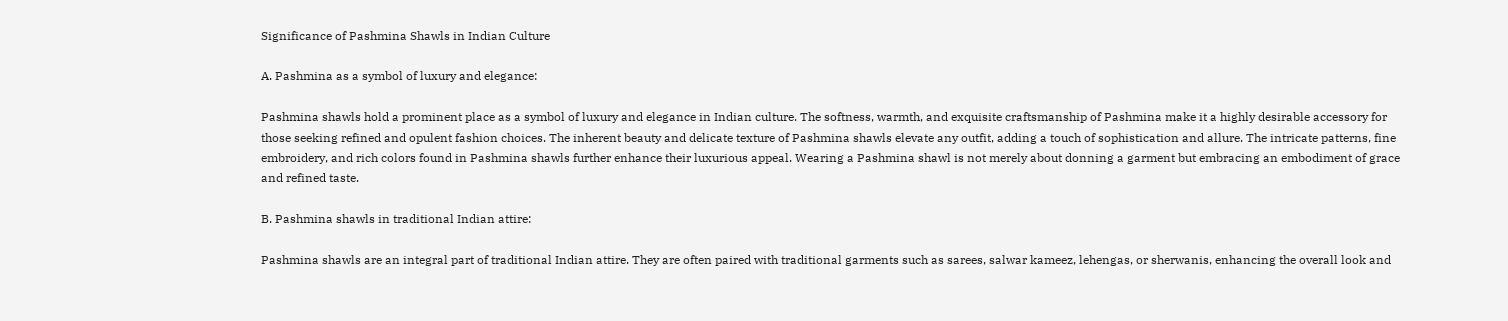Significance of Pashmina Shawls in Indian Culture

A. Pashmina as a symbol of luxury and elegance:

Pashmina shawls hold a prominent place as a symbol of luxury and elegance in Indian culture. The softness, warmth, and exquisite craftsmanship of Pashmina make it a highly desirable accessory for those seeking refined and opulent fashion choices. The inherent beauty and delicate texture of Pashmina shawls elevate any outfit, adding a touch of sophistication and allure. The intricate patterns, fine embroidery, and rich colors found in Pashmina shawls further enhance their luxurious appeal. Wearing a Pashmina shawl is not merely about donning a garment but embracing an embodiment of grace and refined taste.

B. Pashmina shawls in traditional Indian attire:

Pashmina shawls are an integral part of traditional Indian attire. They are often paired with traditional garments such as sarees, salwar kameez, lehengas, or sherwanis, enhancing the overall look and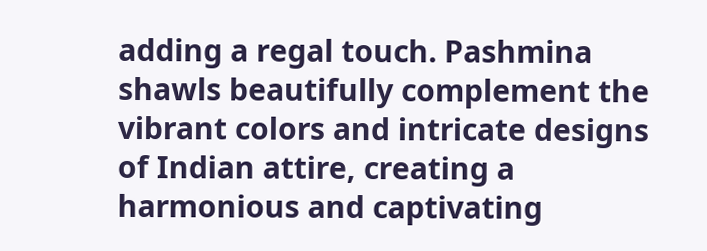adding a regal touch. Pashmina shawls beautifully complement the vibrant colors and intricate designs of Indian attire, creating a harmonious and captivating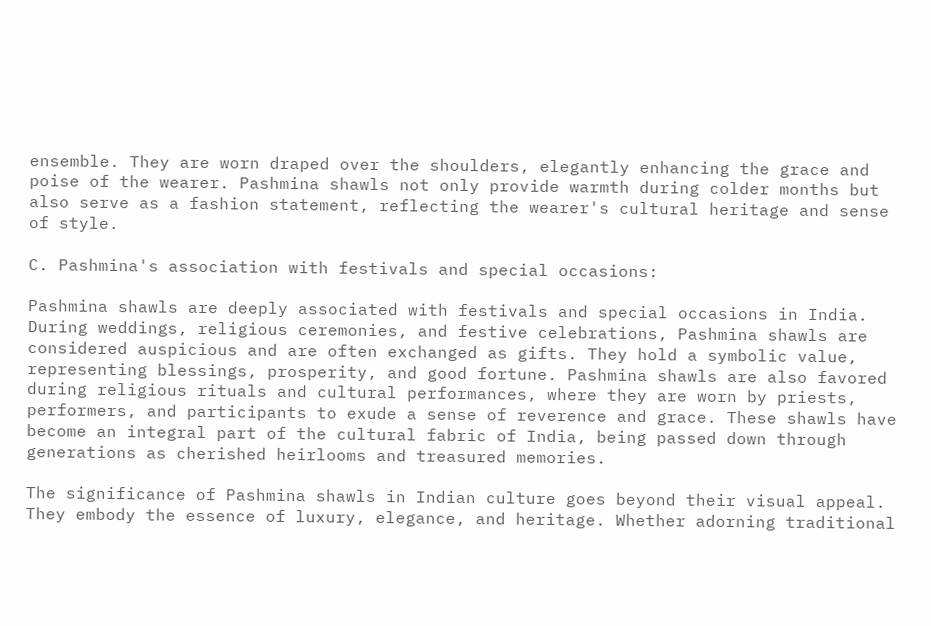ensemble. They are worn draped over the shoulders, elegantly enhancing the grace and poise of the wearer. Pashmina shawls not only provide warmth during colder months but also serve as a fashion statement, reflecting the wearer's cultural heritage and sense of style.

C. Pashmina's association with festivals and special occasions:

Pashmina shawls are deeply associated with festivals and special occasions in India. During weddings, religious ceremonies, and festive celebrations, Pashmina shawls are considered auspicious and are often exchanged as gifts. They hold a symbolic value, representing blessings, prosperity, and good fortune. Pashmina shawls are also favored during religious rituals and cultural performances, where they are worn by priests, performers, and participants to exude a sense of reverence and grace. These shawls have become an integral part of the cultural fabric of India, being passed down through generations as cherished heirlooms and treasured memories.

The significance of Pashmina shawls in Indian culture goes beyond their visual appeal. They embody the essence of luxury, elegance, and heritage. Whether adorning traditional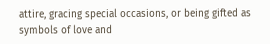attire, gracing special occasions, or being gifted as symbols of love and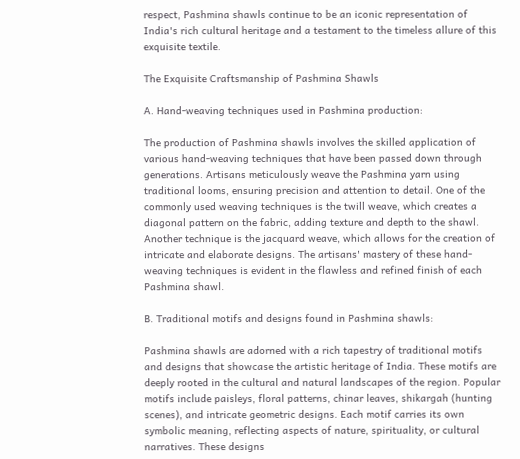respect, Pashmina shawls continue to be an iconic representation of India's rich cultural heritage and a testament to the timeless allure of this exquisite textile.

The Exquisite Craftsmanship of Pashmina Shawls

A. Hand-weaving techniques used in Pashmina production:

The production of Pashmina shawls involves the skilled application of various hand-weaving techniques that have been passed down through generations. Artisans meticulously weave the Pashmina yarn using traditional looms, ensuring precision and attention to detail. One of the commonly used weaving techniques is the twill weave, which creates a diagonal pattern on the fabric, adding texture and depth to the shawl. Another technique is the jacquard weave, which allows for the creation of intricate and elaborate designs. The artisans' mastery of these hand-weaving techniques is evident in the flawless and refined finish of each Pashmina shawl.

B. Traditional motifs and designs found in Pashmina shawls:

Pashmina shawls are adorned with a rich tapestry of traditional motifs and designs that showcase the artistic heritage of India. These motifs are deeply rooted in the cultural and natural landscapes of the region. Popular motifs include paisleys, floral patterns, chinar leaves, shikargah (hunting scenes), and intricate geometric designs. Each motif carries its own symbolic meaning, reflecting aspects of nature, spirituality, or cultural narratives. These designs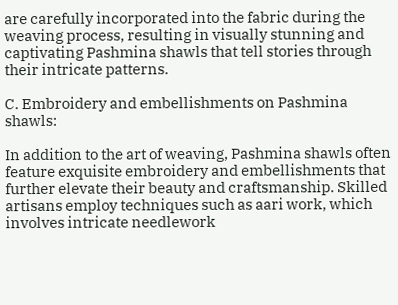are carefully incorporated into the fabric during the weaving process, resulting in visually stunning and captivating Pashmina shawls that tell stories through their intricate patterns.

C. Embroidery and embellishments on Pashmina shawls:

In addition to the art of weaving, Pashmina shawls often feature exquisite embroidery and embellishments that further elevate their beauty and craftsmanship. Skilled artisans employ techniques such as aari work, which involves intricate needlework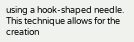using a hook-shaped needle. This technique allows for the creation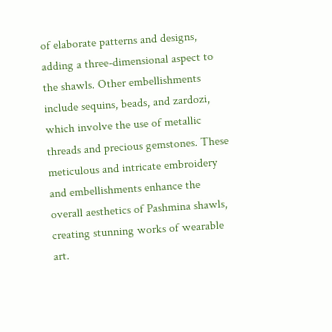of elaborate patterns and designs, adding a three-dimensional aspect to the shawls. Other embellishments include sequins, beads, and zardozi, which involve the use of metallic threads and precious gemstones. These meticulous and intricate embroidery and embellishments enhance the overall aesthetics of Pashmina shawls, creating stunning works of wearable art.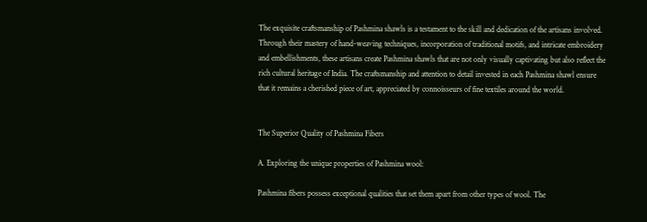The exquisite craftsmanship of Pashmina shawls is a testament to the skill and dedication of the artisans involved. Through their mastery of hand-weaving techniques, incorporation of traditional motifs, and intricate embroidery and embellishments, these artisans create Pashmina shawls that are not only visually captivating but also reflect the rich cultural heritage of India. The craftsmanship and attention to detail invested in each Pashmina shawl ensure that it remains a cherished piece of art, appreciated by connoisseurs of fine textiles around the world.


The Superior Quality of Pashmina Fibers

A. Exploring the unique properties of Pashmina wool:

Pashmina fibers possess exceptional qualities that set them apart from other types of wool. The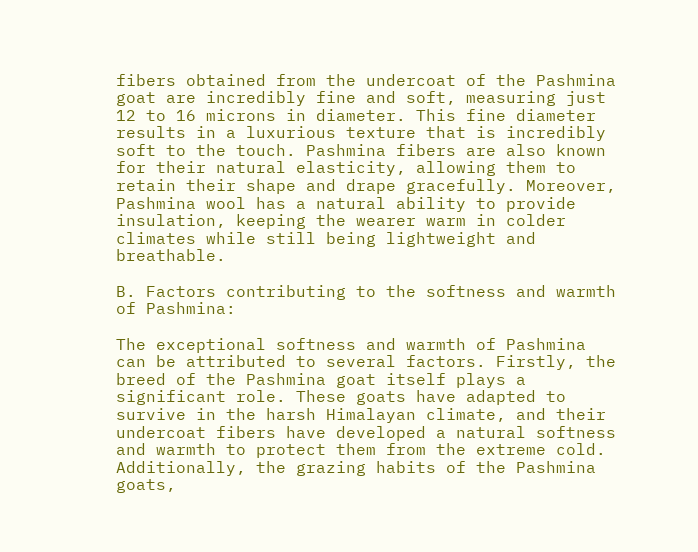fibers obtained from the undercoat of the Pashmina goat are incredibly fine and soft, measuring just 12 to 16 microns in diameter. This fine diameter results in a luxurious texture that is incredibly soft to the touch. Pashmina fibers are also known for their natural elasticity, allowing them to retain their shape and drape gracefully. Moreover, Pashmina wool has a natural ability to provide insulation, keeping the wearer warm in colder climates while still being lightweight and breathable.

B. Factors contributing to the softness and warmth of Pashmina:

The exceptional softness and warmth of Pashmina can be attributed to several factors. Firstly, the breed of the Pashmina goat itself plays a significant role. These goats have adapted to survive in the harsh Himalayan climate, and their undercoat fibers have developed a natural softness and warmth to protect them from the extreme cold. Additionally, the grazing habits of the Pashmina goats,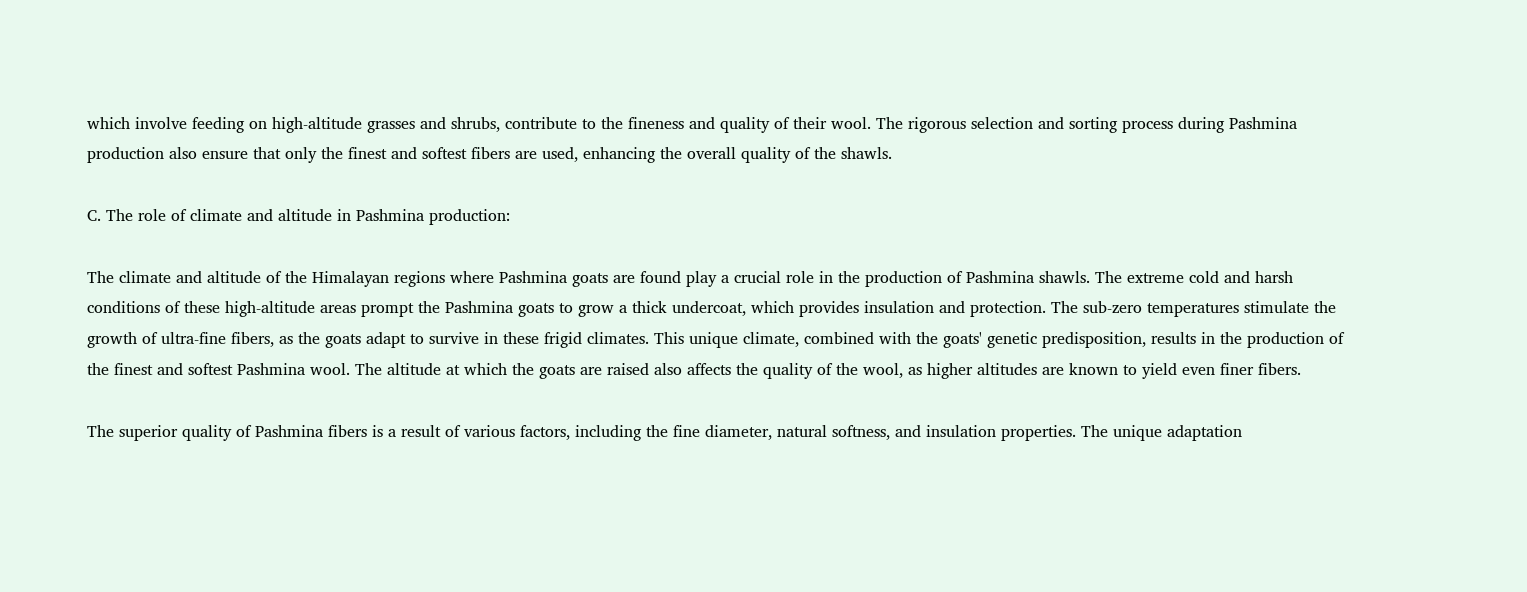which involve feeding on high-altitude grasses and shrubs, contribute to the fineness and quality of their wool. The rigorous selection and sorting process during Pashmina production also ensure that only the finest and softest fibers are used, enhancing the overall quality of the shawls.

C. The role of climate and altitude in Pashmina production:

The climate and altitude of the Himalayan regions where Pashmina goats are found play a crucial role in the production of Pashmina shawls. The extreme cold and harsh conditions of these high-altitude areas prompt the Pashmina goats to grow a thick undercoat, which provides insulation and protection. The sub-zero temperatures stimulate the growth of ultra-fine fibers, as the goats adapt to survive in these frigid climates. This unique climate, combined with the goats' genetic predisposition, results in the production of the finest and softest Pashmina wool. The altitude at which the goats are raised also affects the quality of the wool, as higher altitudes are known to yield even finer fibers.

The superior quality of Pashmina fibers is a result of various factors, including the fine diameter, natural softness, and insulation properties. The unique adaptation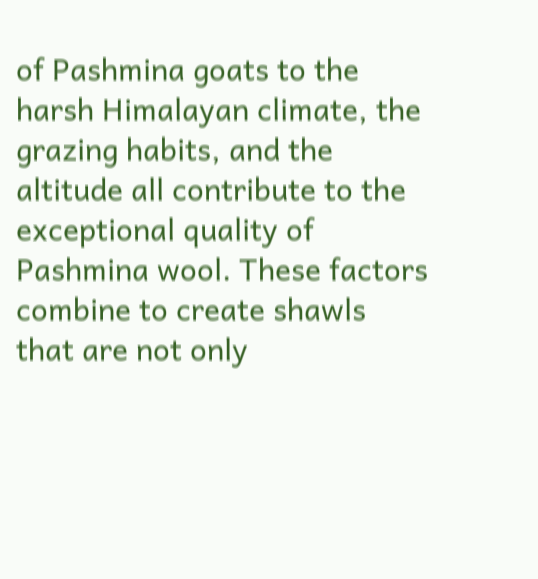of Pashmina goats to the harsh Himalayan climate, the grazing habits, and the altitude all contribute to the exceptional quality of Pashmina wool. These factors combine to create shawls that are not only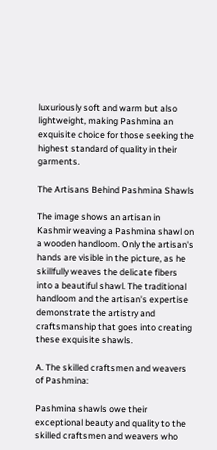luxuriously soft and warm but also lightweight, making Pashmina an exquisite choice for those seeking the highest standard of quality in their garments.

The Artisans Behind Pashmina Shawls

The image shows an artisan in Kashmir weaving a Pashmina shawl on a wooden handloom. Only the artisan's hands are visible in the picture, as he skillfully weaves the delicate fibers into a beautiful shawl. The traditional handloom and the artisan's expertise demonstrate the artistry and craftsmanship that goes into creating these exquisite shawls.

A. The skilled craftsmen and weavers of Pashmina:

Pashmina shawls owe their exceptional beauty and quality to the skilled craftsmen and weavers who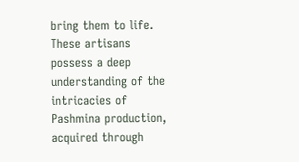bring them to life. These artisans possess a deep understanding of the intricacies of Pashmina production, acquired through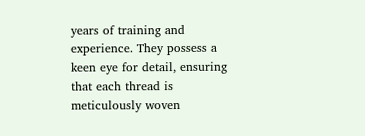years of training and experience. They possess a keen eye for detail, ensuring that each thread is meticulously woven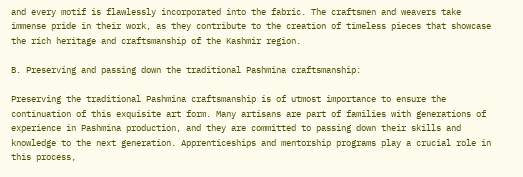and every motif is flawlessly incorporated into the fabric. The craftsmen and weavers take immense pride in their work, as they contribute to the creation of timeless pieces that showcase the rich heritage and craftsmanship of the Kashmir region.

B. Preserving and passing down the traditional Pashmina craftsmanship:

Preserving the traditional Pashmina craftsmanship is of utmost importance to ensure the continuation of this exquisite art form. Many artisans are part of families with generations of experience in Pashmina production, and they are committed to passing down their skills and knowledge to the next generation. Apprenticeships and mentorship programs play a crucial role in this process,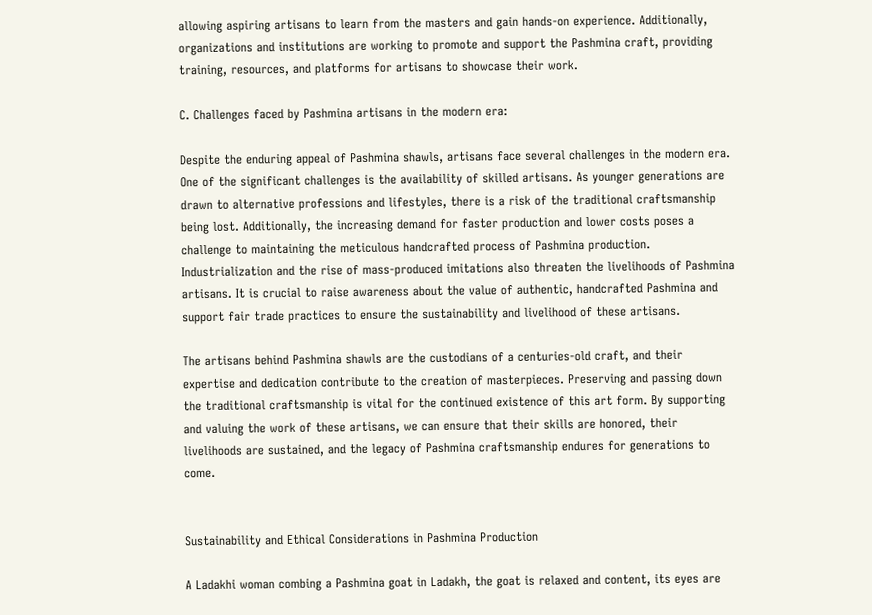allowing aspiring artisans to learn from the masters and gain hands-on experience. Additionally, organizations and institutions are working to promote and support the Pashmina craft, providing training, resources, and platforms for artisans to showcase their work.

C. Challenges faced by Pashmina artisans in the modern era:

Despite the enduring appeal of Pashmina shawls, artisans face several challenges in the modern era. One of the significant challenges is the availability of skilled artisans. As younger generations are drawn to alternative professions and lifestyles, there is a risk of the traditional craftsmanship being lost. Additionally, the increasing demand for faster production and lower costs poses a challenge to maintaining the meticulous handcrafted process of Pashmina production. Industrialization and the rise of mass-produced imitations also threaten the livelihoods of Pashmina artisans. It is crucial to raise awareness about the value of authentic, handcrafted Pashmina and support fair trade practices to ensure the sustainability and livelihood of these artisans.

The artisans behind Pashmina shawls are the custodians of a centuries-old craft, and their expertise and dedication contribute to the creation of masterpieces. Preserving and passing down the traditional craftsmanship is vital for the continued existence of this art form. By supporting and valuing the work of these artisans, we can ensure that their skills are honored, their livelihoods are sustained, and the legacy of Pashmina craftsmanship endures for generations to come.


Sustainability and Ethical Considerations in Pashmina Production

A Ladakhi woman combing a Pashmina goat in Ladakh, the goat is relaxed and content, its eyes are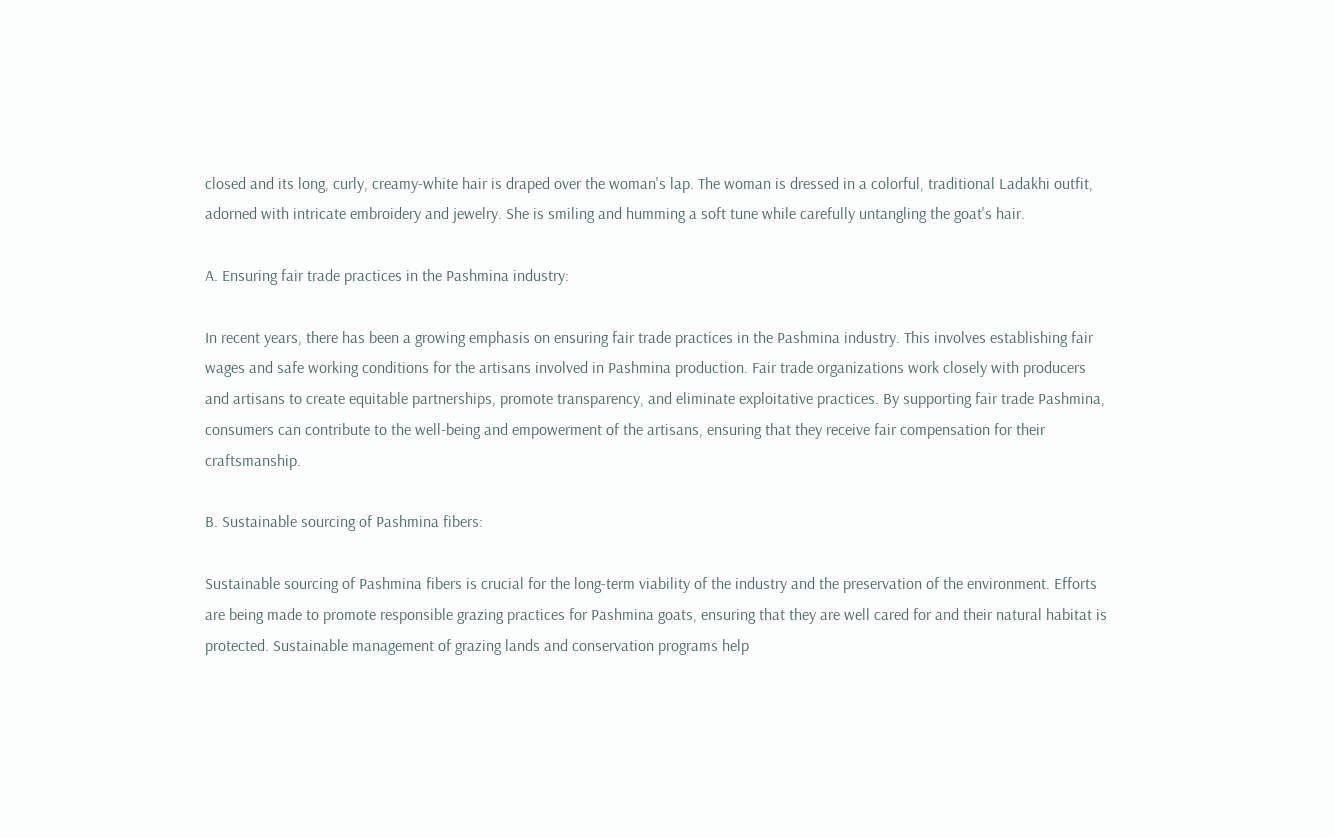closed and its long, curly, creamy-white hair is draped over the woman's lap. The woman is dressed in a colorful, traditional Ladakhi outfit, adorned with intricate embroidery and jewelry. She is smiling and humming a soft tune while carefully untangling the goat's hair.

A. Ensuring fair trade practices in the Pashmina industry:

In recent years, there has been a growing emphasis on ensuring fair trade practices in the Pashmina industry. This involves establishing fair wages and safe working conditions for the artisans involved in Pashmina production. Fair trade organizations work closely with producers and artisans to create equitable partnerships, promote transparency, and eliminate exploitative practices. By supporting fair trade Pashmina, consumers can contribute to the well-being and empowerment of the artisans, ensuring that they receive fair compensation for their craftsmanship.

B. Sustainable sourcing of Pashmina fibers:

Sustainable sourcing of Pashmina fibers is crucial for the long-term viability of the industry and the preservation of the environment. Efforts are being made to promote responsible grazing practices for Pashmina goats, ensuring that they are well cared for and their natural habitat is protected. Sustainable management of grazing lands and conservation programs help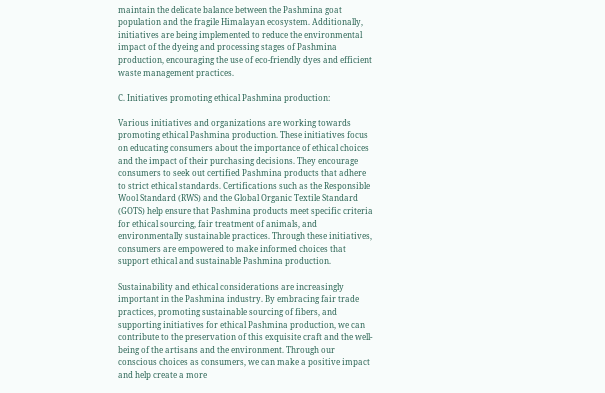maintain the delicate balance between the Pashmina goat population and the fragile Himalayan ecosystem. Additionally, initiatives are being implemented to reduce the environmental impact of the dyeing and processing stages of Pashmina production, encouraging the use of eco-friendly dyes and efficient waste management practices.

C. Initiatives promoting ethical Pashmina production:

Various initiatives and organizations are working towards promoting ethical Pashmina production. These initiatives focus on educating consumers about the importance of ethical choices and the impact of their purchasing decisions. They encourage consumers to seek out certified Pashmina products that adhere to strict ethical standards. Certifications such as the Responsible Wool Standard (RWS) and the Global Organic Textile Standard (GOTS) help ensure that Pashmina products meet specific criteria for ethical sourcing, fair treatment of animals, and environmentally sustainable practices. Through these initiatives, consumers are empowered to make informed choices that support ethical and sustainable Pashmina production.

Sustainability and ethical considerations are increasingly important in the Pashmina industry. By embracing fair trade practices, promoting sustainable sourcing of fibers, and supporting initiatives for ethical Pashmina production, we can contribute to the preservation of this exquisite craft and the well-being of the artisans and the environment. Through our conscious choices as consumers, we can make a positive impact and help create a more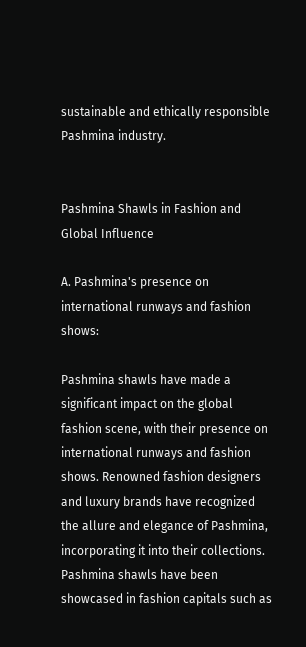sustainable and ethically responsible Pashmina industry.


Pashmina Shawls in Fashion and Global Influence

A. Pashmina's presence on international runways and fashion shows:

Pashmina shawls have made a significant impact on the global fashion scene, with their presence on international runways and fashion shows. Renowned fashion designers and luxury brands have recognized the allure and elegance of Pashmina, incorporating it into their collections. Pashmina shawls have been showcased in fashion capitals such as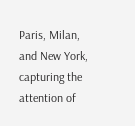Paris, Milan, and New York, capturing the attention of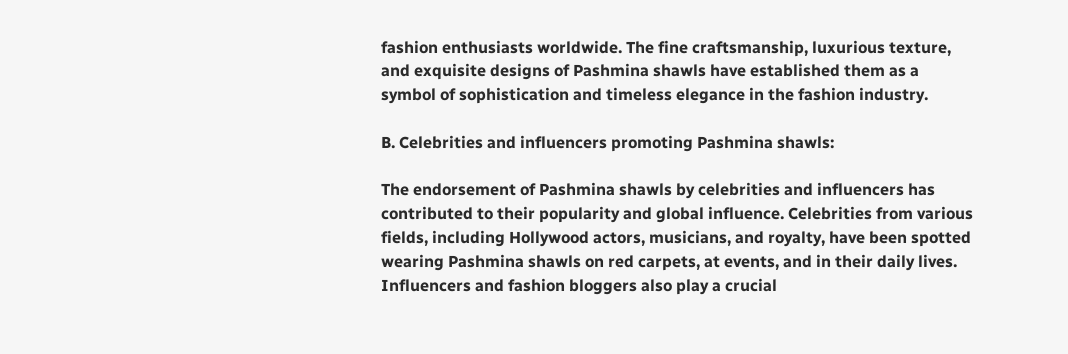fashion enthusiasts worldwide. The fine craftsmanship, luxurious texture, and exquisite designs of Pashmina shawls have established them as a symbol of sophistication and timeless elegance in the fashion industry.

B. Celebrities and influencers promoting Pashmina shawls:

The endorsement of Pashmina shawls by celebrities and influencers has contributed to their popularity and global influence. Celebrities from various fields, including Hollywood actors, musicians, and royalty, have been spotted wearing Pashmina shawls on red carpets, at events, and in their daily lives. Influencers and fashion bloggers also play a crucial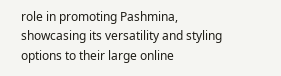role in promoting Pashmina, showcasing its versatility and styling options to their large online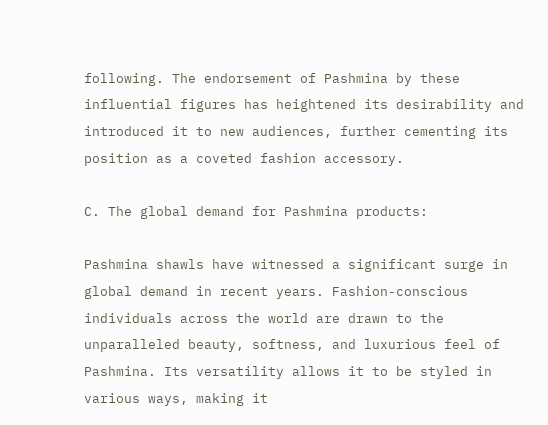following. The endorsement of Pashmina by these influential figures has heightened its desirability and introduced it to new audiences, further cementing its position as a coveted fashion accessory.

C. The global demand for Pashmina products:

Pashmina shawls have witnessed a significant surge in global demand in recent years. Fashion-conscious individuals across the world are drawn to the unparalleled beauty, softness, and luxurious feel of Pashmina. Its versatility allows it to be styled in various ways, making it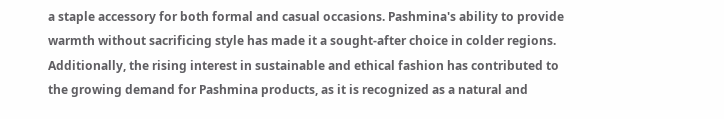a staple accessory for both formal and casual occasions. Pashmina's ability to provide warmth without sacrificing style has made it a sought-after choice in colder regions. Additionally, the rising interest in sustainable and ethical fashion has contributed to the growing demand for Pashmina products, as it is recognized as a natural and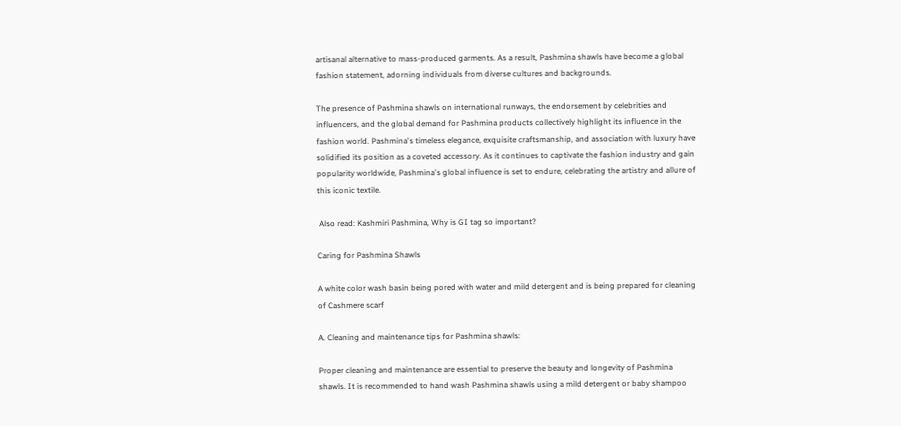artisanal alternative to mass-produced garments. As a result, Pashmina shawls have become a global fashion statement, adorning individuals from diverse cultures and backgrounds.

The presence of Pashmina shawls on international runways, the endorsement by celebrities and influencers, and the global demand for Pashmina products collectively highlight its influence in the fashion world. Pashmina's timeless elegance, exquisite craftsmanship, and association with luxury have solidified its position as a coveted accessory. As it continues to captivate the fashion industry and gain popularity worldwide, Pashmina's global influence is set to endure, celebrating the artistry and allure of this iconic textile.

 Also read: Kashmiri Pashmina, Why is GI tag so important?

Caring for Pashmina Shawls

A white color wash basin being pored with water and mild detergent and is being prepared for cleaning of Cashmere scarf

A. Cleaning and maintenance tips for Pashmina shawls:

Proper cleaning and maintenance are essential to preserve the beauty and longevity of Pashmina shawls. It is recommended to hand wash Pashmina shawls using a mild detergent or baby shampoo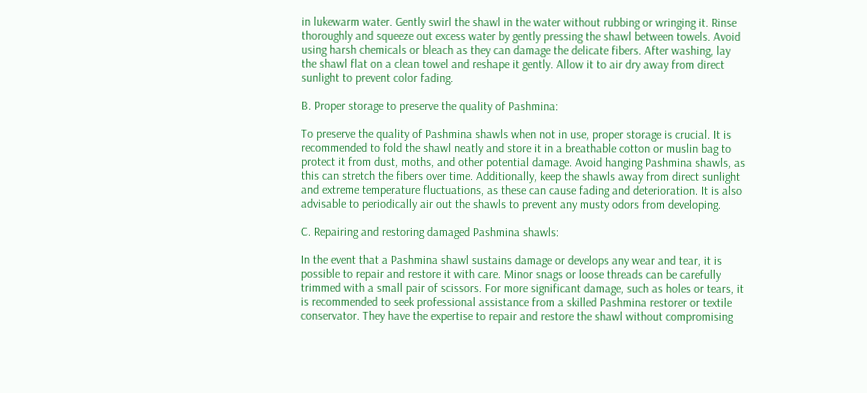in lukewarm water. Gently swirl the shawl in the water without rubbing or wringing it. Rinse thoroughly and squeeze out excess water by gently pressing the shawl between towels. Avoid using harsh chemicals or bleach as they can damage the delicate fibers. After washing, lay the shawl flat on a clean towel and reshape it gently. Allow it to air dry away from direct sunlight to prevent color fading.

B. Proper storage to preserve the quality of Pashmina:

To preserve the quality of Pashmina shawls when not in use, proper storage is crucial. It is recommended to fold the shawl neatly and store it in a breathable cotton or muslin bag to protect it from dust, moths, and other potential damage. Avoid hanging Pashmina shawls, as this can stretch the fibers over time. Additionally, keep the shawls away from direct sunlight and extreme temperature fluctuations, as these can cause fading and deterioration. It is also advisable to periodically air out the shawls to prevent any musty odors from developing.

C. Repairing and restoring damaged Pashmina shawls:

In the event that a Pashmina shawl sustains damage or develops any wear and tear, it is possible to repair and restore it with care. Minor snags or loose threads can be carefully trimmed with a small pair of scissors. For more significant damage, such as holes or tears, it is recommended to seek professional assistance from a skilled Pashmina restorer or textile conservator. They have the expertise to repair and restore the shawl without compromising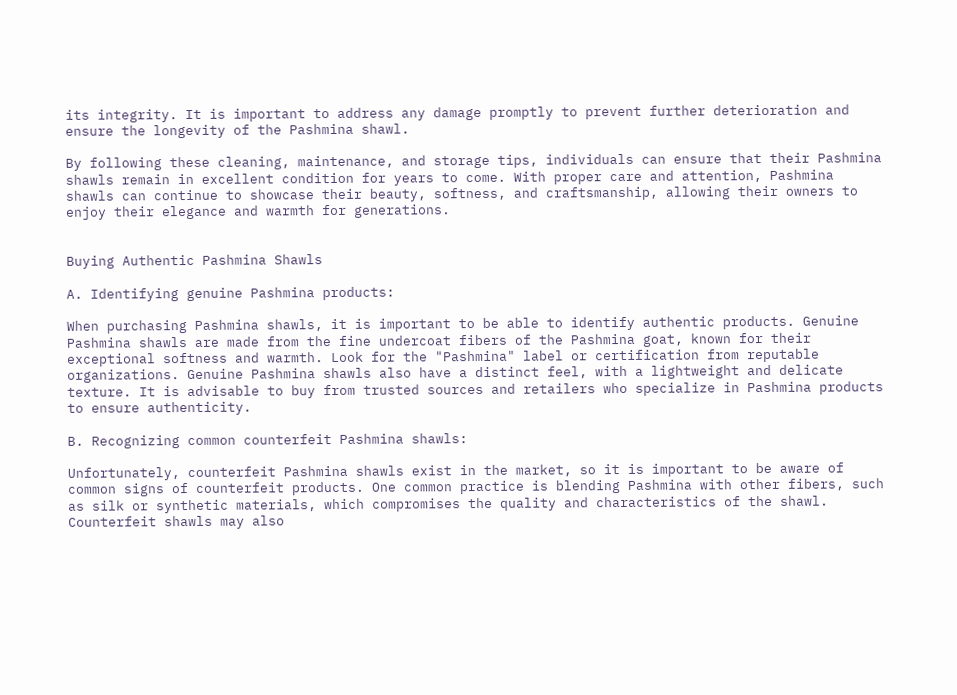its integrity. It is important to address any damage promptly to prevent further deterioration and ensure the longevity of the Pashmina shawl.

By following these cleaning, maintenance, and storage tips, individuals can ensure that their Pashmina shawls remain in excellent condition for years to come. With proper care and attention, Pashmina shawls can continue to showcase their beauty, softness, and craftsmanship, allowing their owners to enjoy their elegance and warmth for generations.


Buying Authentic Pashmina Shawls

A. Identifying genuine Pashmina products:

When purchasing Pashmina shawls, it is important to be able to identify authentic products. Genuine Pashmina shawls are made from the fine undercoat fibers of the Pashmina goat, known for their exceptional softness and warmth. Look for the "Pashmina" label or certification from reputable organizations. Genuine Pashmina shawls also have a distinct feel, with a lightweight and delicate texture. It is advisable to buy from trusted sources and retailers who specialize in Pashmina products to ensure authenticity.

B. Recognizing common counterfeit Pashmina shawls:

Unfortunately, counterfeit Pashmina shawls exist in the market, so it is important to be aware of common signs of counterfeit products. One common practice is blending Pashmina with other fibers, such as silk or synthetic materials, which compromises the quality and characteristics of the shawl. Counterfeit shawls may also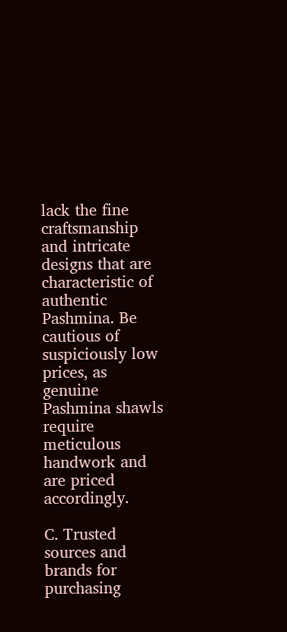lack the fine craftsmanship and intricate designs that are characteristic of authentic Pashmina. Be cautious of suspiciously low prices, as genuine Pashmina shawls require meticulous handwork and are priced accordingly.

C. Trusted sources and brands for purchasing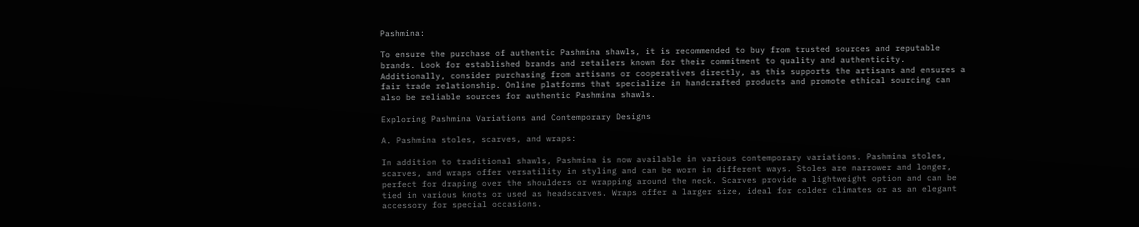Pashmina:

To ensure the purchase of authentic Pashmina shawls, it is recommended to buy from trusted sources and reputable brands. Look for established brands and retailers known for their commitment to quality and authenticity. Additionally, consider purchasing from artisans or cooperatives directly, as this supports the artisans and ensures a fair trade relationship. Online platforms that specialize in handcrafted products and promote ethical sourcing can also be reliable sources for authentic Pashmina shawls.

Exploring Pashmina Variations and Contemporary Designs

A. Pashmina stoles, scarves, and wraps:

In addition to traditional shawls, Pashmina is now available in various contemporary variations. Pashmina stoles, scarves, and wraps offer versatility in styling and can be worn in different ways. Stoles are narrower and longer, perfect for draping over the shoulders or wrapping around the neck. Scarves provide a lightweight option and can be tied in various knots or used as headscarves. Wraps offer a larger size, ideal for colder climates or as an elegant accessory for special occasions.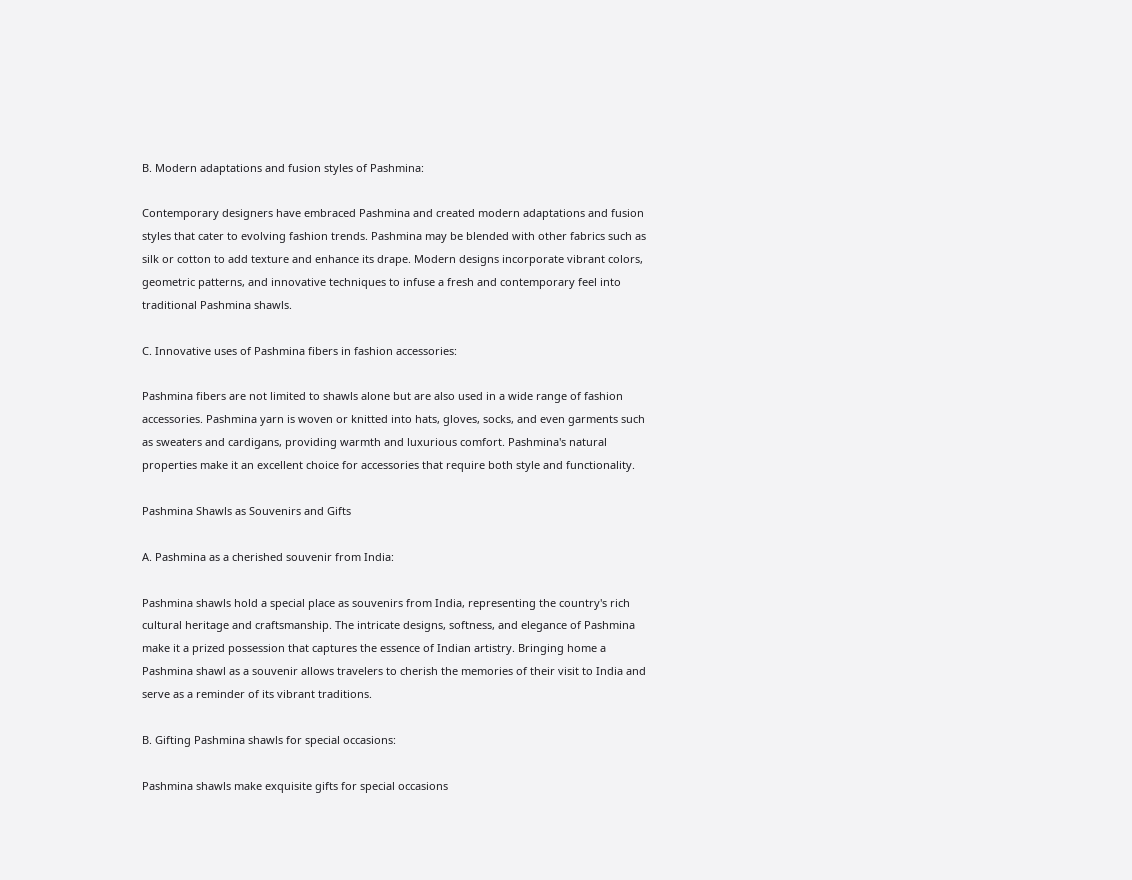B. Modern adaptations and fusion styles of Pashmina:

Contemporary designers have embraced Pashmina and created modern adaptations and fusion styles that cater to evolving fashion trends. Pashmina may be blended with other fabrics such as silk or cotton to add texture and enhance its drape. Modern designs incorporate vibrant colors, geometric patterns, and innovative techniques to infuse a fresh and contemporary feel into traditional Pashmina shawls.

C. Innovative uses of Pashmina fibers in fashion accessories:

Pashmina fibers are not limited to shawls alone but are also used in a wide range of fashion accessories. Pashmina yarn is woven or knitted into hats, gloves, socks, and even garments such as sweaters and cardigans, providing warmth and luxurious comfort. Pashmina's natural properties make it an excellent choice for accessories that require both style and functionality.

Pashmina Shawls as Souvenirs and Gifts

A. Pashmina as a cherished souvenir from India:

Pashmina shawls hold a special place as souvenirs from India, representing the country's rich cultural heritage and craftsmanship. The intricate designs, softness, and elegance of Pashmina make it a prized possession that captures the essence of Indian artistry. Bringing home a Pashmina shawl as a souvenir allows travelers to cherish the memories of their visit to India and serve as a reminder of its vibrant traditions.

B. Gifting Pashmina shawls for special occasions:

Pashmina shawls make exquisite gifts for special occasions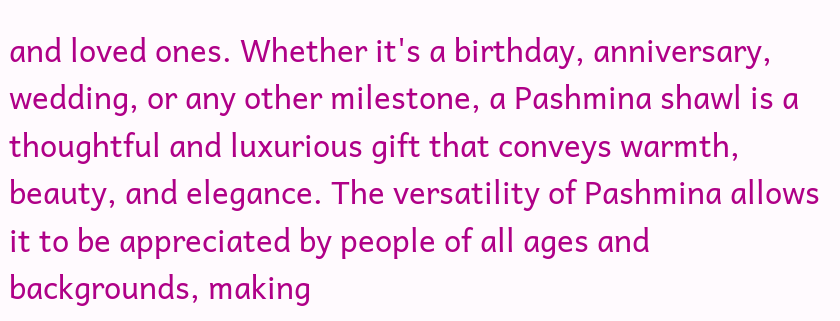and loved ones. Whether it's a birthday, anniversary, wedding, or any other milestone, a Pashmina shawl is a thoughtful and luxurious gift that conveys warmth, beauty, and elegance. The versatility of Pashmina allows it to be appreciated by people of all ages and backgrounds, making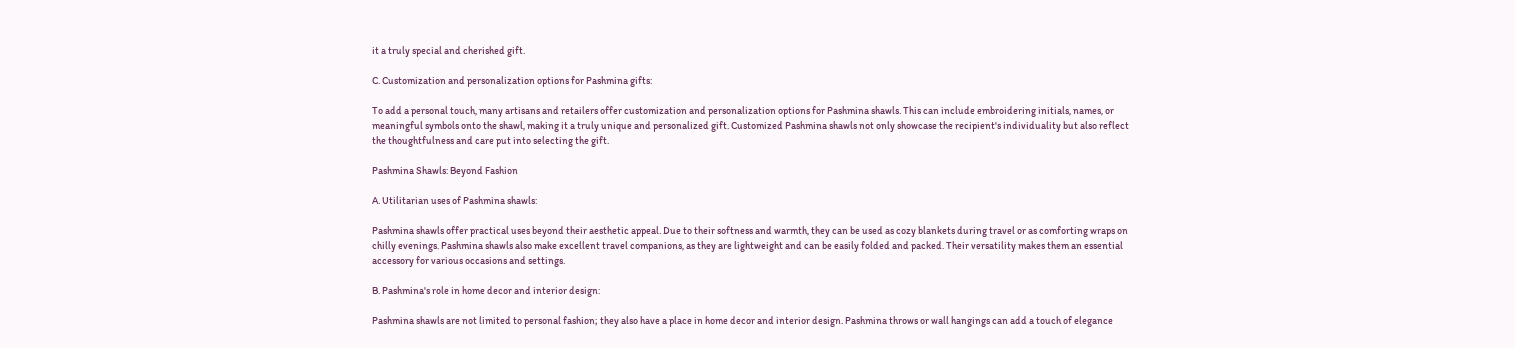it a truly special and cherished gift.

C. Customization and personalization options for Pashmina gifts:

To add a personal touch, many artisans and retailers offer customization and personalization options for Pashmina shawls. This can include embroidering initials, names, or meaningful symbols onto the shawl, making it a truly unique and personalized gift. Customized Pashmina shawls not only showcase the recipient's individuality but also reflect the thoughtfulness and care put into selecting the gift.

Pashmina Shawls: Beyond Fashion

A. Utilitarian uses of Pashmina shawls:

Pashmina shawls offer practical uses beyond their aesthetic appeal. Due to their softness and warmth, they can be used as cozy blankets during travel or as comforting wraps on chilly evenings. Pashmina shawls also make excellent travel companions, as they are lightweight and can be easily folded and packed. Their versatility makes them an essential accessory for various occasions and settings.

B. Pashmina's role in home decor and interior design:

Pashmina shawls are not limited to personal fashion; they also have a place in home decor and interior design. Pashmina throws or wall hangings can add a touch of elegance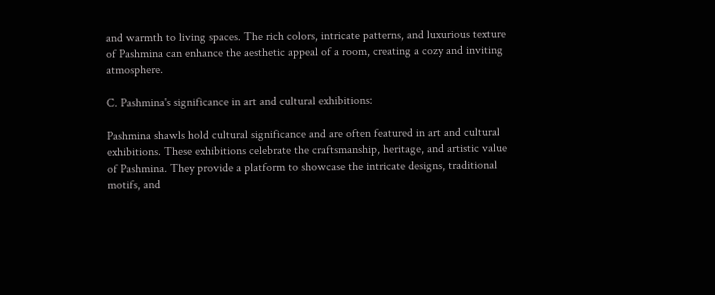and warmth to living spaces. The rich colors, intricate patterns, and luxurious texture of Pashmina can enhance the aesthetic appeal of a room, creating a cozy and inviting atmosphere.

C. Pashmina's significance in art and cultural exhibitions:

Pashmina shawls hold cultural significance and are often featured in art and cultural exhibitions. These exhibitions celebrate the craftsmanship, heritage, and artistic value of Pashmina. They provide a platform to showcase the intricate designs, traditional motifs, and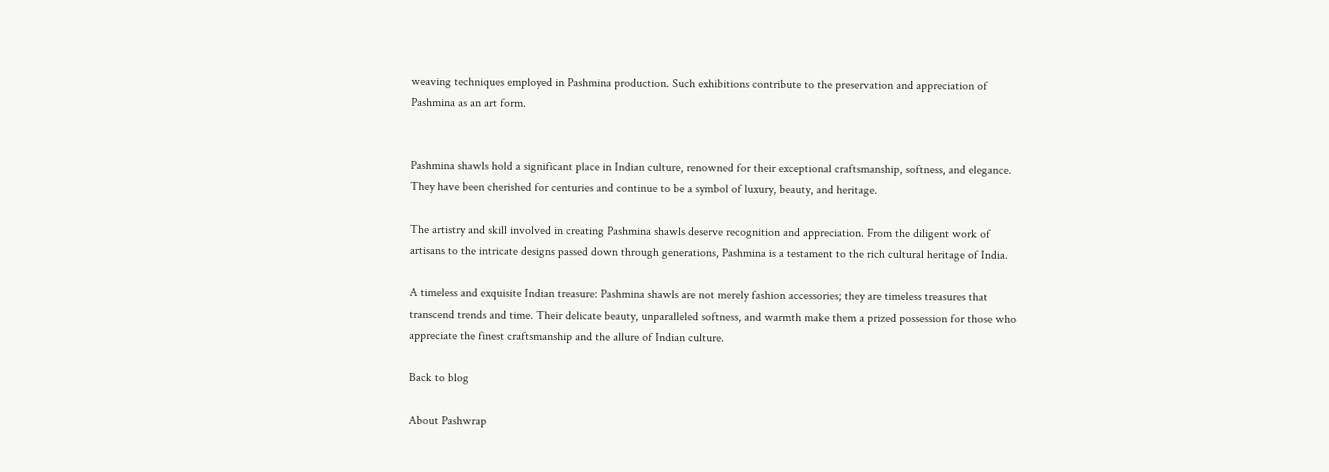weaving techniques employed in Pashmina production. Such exhibitions contribute to the preservation and appreciation of Pashmina as an art form.


Pashmina shawls hold a significant place in Indian culture, renowned for their exceptional craftsmanship, softness, and elegance. They have been cherished for centuries and continue to be a symbol of luxury, beauty, and heritage.

The artistry and skill involved in creating Pashmina shawls deserve recognition and appreciation. From the diligent work of artisans to the intricate designs passed down through generations, Pashmina is a testament to the rich cultural heritage of India.

A timeless and exquisite Indian treasure: Pashmina shawls are not merely fashion accessories; they are timeless treasures that transcend trends and time. Their delicate beauty, unparalleled softness, and warmth make them a prized possession for those who appreciate the finest craftsmanship and the allure of Indian culture.

Back to blog

About Pashwrap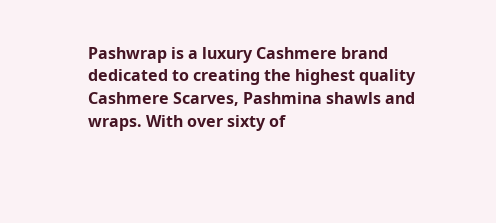Pashwrap is a luxury Cashmere brand dedicated to creating the highest quality Cashmere Scarves, Pashmina shawls and wraps. With over sixty of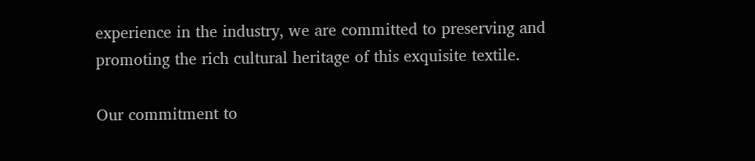experience in the industry, we are committed to preserving and promoting the rich cultural heritage of this exquisite textile.

Our commitment to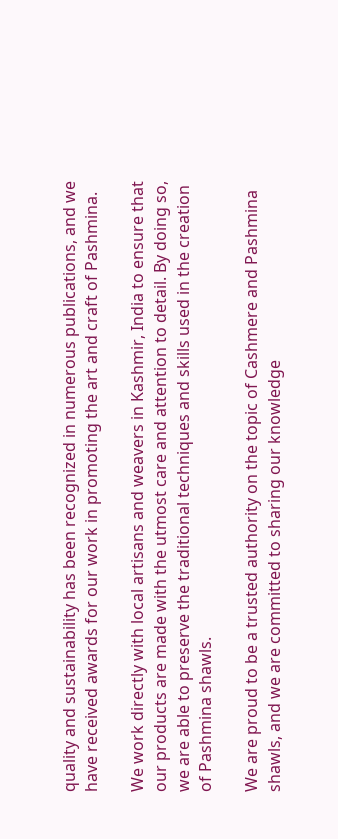quality and sustainability has been recognized in numerous publications, and we have received awards for our work in promoting the art and craft of Pashmina.

We work directly with local artisans and weavers in Kashmir, India to ensure that our products are made with the utmost care and attention to detail. By doing so, we are able to preserve the traditional techniques and skills used in the creation of Pashmina shawls.

We are proud to be a trusted authority on the topic of Cashmere and Pashmina shawls, and we are committed to sharing our knowledge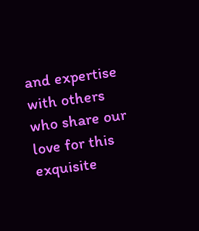and expertise with others who share our love for this exquisite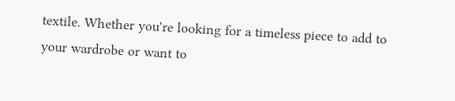textile. Whether you're looking for a timeless piece to add to your wardrobe or want to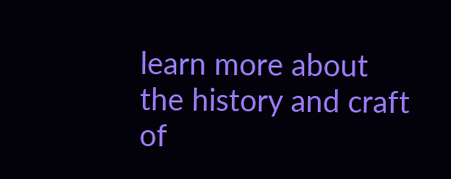learn more about the history and craft of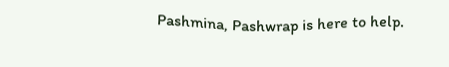Pashmina, Pashwrap is here to help.